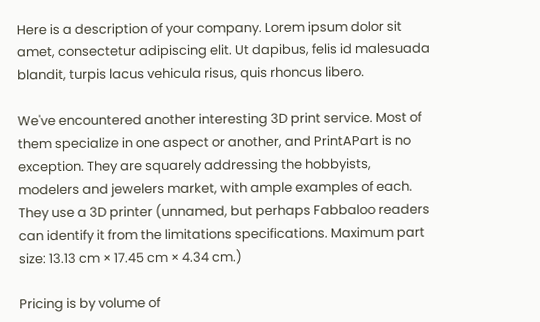Here is a description of your company. Lorem ipsum dolor sit amet, consectetur adipiscing elit. Ut dapibus, felis id malesuada blandit, turpis lacus vehicula risus, quis rhoncus libero.

We've encountered another interesting 3D print service. Most of them specialize in one aspect or another, and PrintAPart is no exception. They are squarely addressing the hobbyists, modelers and jewelers market, with ample examples of each. They use a 3D printer (unnamed, but perhaps Fabbaloo readers can identify it from the limitations specifications. Maximum part size: 13.13 cm × 17.45 cm × 4.34 cm.)

Pricing is by volume of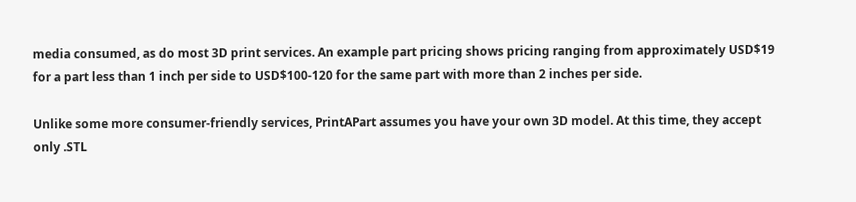media consumed, as do most 3D print services. An example part pricing shows pricing ranging from approximately USD$19 for a part less than 1 inch per side to USD$100-120 for the same part with more than 2 inches per side.

Unlike some more consumer-friendly services, PrintAPart assumes you have your own 3D model. At this time, they accept only .STL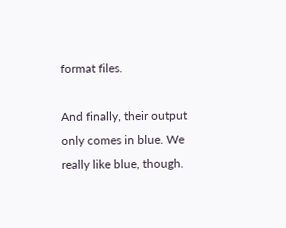format files.

And finally, their output only comes in blue. We really like blue, though.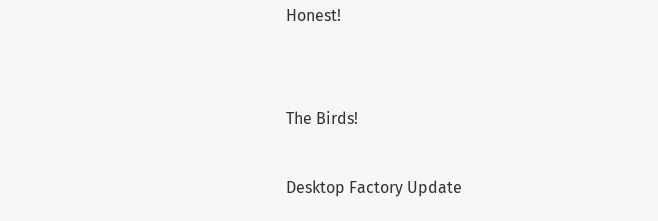Honest!


The Birds!

Desktop Factory Update